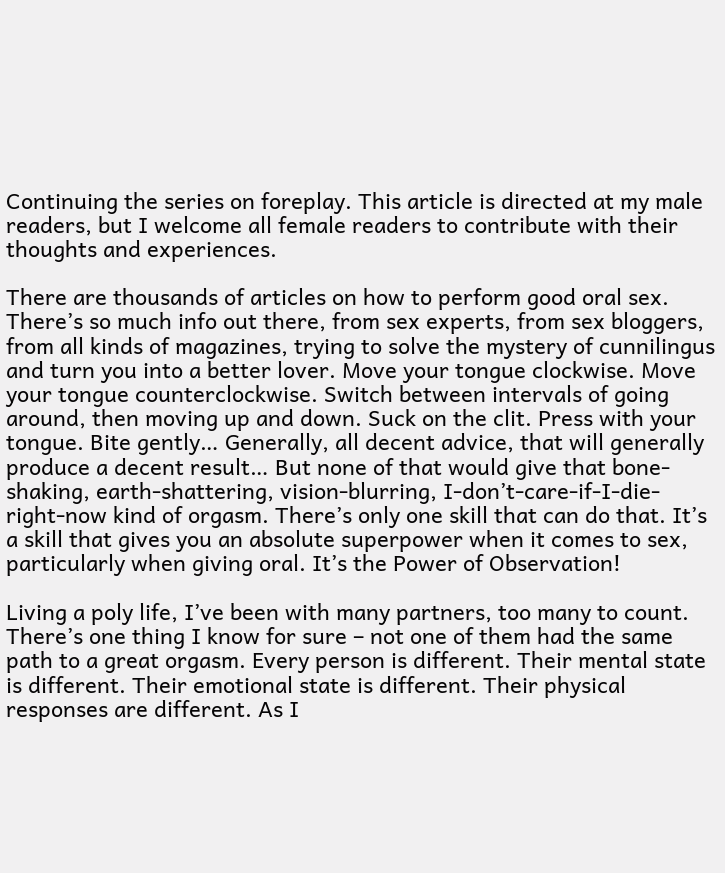Continuing the series on foreplay. This article is directed at my male readers, but I welcome all female readers to contribute with their thoughts and experiences.

There are thousands of articles on how to perform good oral sex. There’s so much info out there, from sex experts, from sex bloggers, from all kinds of magazines, trying to solve the mystery of cunnilingus and turn you into a better lover. Move your tongue clockwise. Move your tongue counterclockwise. Switch between intervals of going around, then moving up and down. Suck on the clit. Press with your tongue. Bite gently… Generally, all decent advice, that will generally produce a decent result… But none of that would give that bone-shaking, earth-shattering, vision-blurring, I-don’t-care-if-I-die-right-now kind of orgasm. There’s only one skill that can do that. It’s a skill that gives you an absolute superpower when it comes to sex, particularly when giving oral. It’s the Power of Observation!

Living a poly life, I’ve been with many partners, too many to count. There’s one thing I know for sure – not one of them had the same path to a great orgasm. Every person is different. Their mental state is different. Their emotional state is different. Their physical responses are different. As I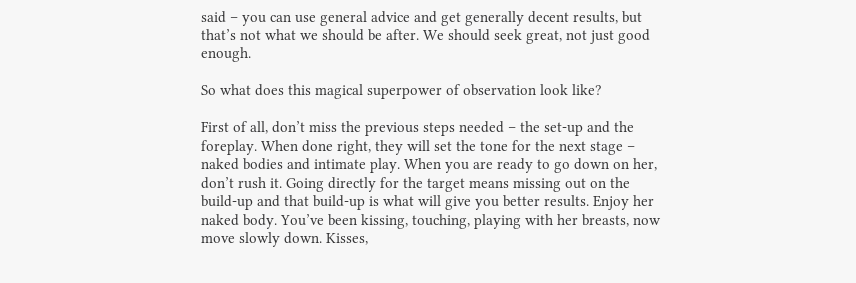said – you can use general advice and get generally decent results, but that’s not what we should be after. We should seek great, not just good enough.

So what does this magical superpower of observation look like?

First of all, don’t miss the previous steps needed – the set-up and the foreplay. When done right, they will set the tone for the next stage – naked bodies and intimate play. When you are ready to go down on her, don’t rush it. Going directly for the target means missing out on the build-up and that build-up is what will give you better results. Enjoy her naked body. You’ve been kissing, touching, playing with her breasts, now move slowly down. Kisses,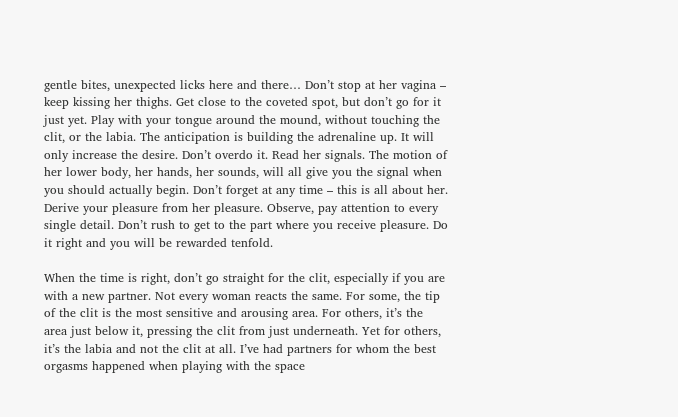gentle bites, unexpected licks here and there… Don’t stop at her vagina – keep kissing her thighs. Get close to the coveted spot, but don’t go for it just yet. Play with your tongue around the mound, without touching the clit, or the labia. The anticipation is building the adrenaline up. It will only increase the desire. Don’t overdo it. Read her signals. The motion of her lower body, her hands, her sounds, will all give you the signal when you should actually begin. Don’t forget at any time – this is all about her. Derive your pleasure from her pleasure. Observe, pay attention to every single detail. Don’t rush to get to the part where you receive pleasure. Do it right and you will be rewarded tenfold.

When the time is right, don’t go straight for the clit, especially if you are with a new partner. Not every woman reacts the same. For some, the tip of the clit is the most sensitive and arousing area. For others, it’s the area just below it, pressing the clit from just underneath. Yet for others, it’s the labia and not the clit at all. I’ve had partners for whom the best orgasms happened when playing with the space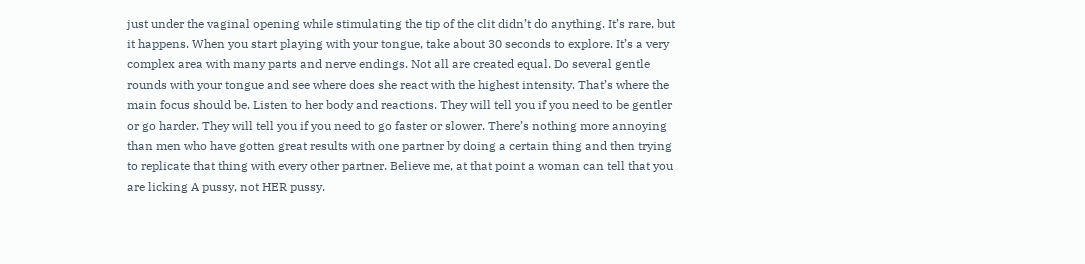just under the vaginal opening while stimulating the tip of the clit didn’t do anything. It’s rare, but it happens. When you start playing with your tongue, take about 30 seconds to explore. It’s a very complex area with many parts and nerve endings. Not all are created equal. Do several gentle rounds with your tongue and see where does she react with the highest intensity. That’s where the main focus should be. Listen to her body and reactions. They will tell you if you need to be gentler or go harder. They will tell you if you need to go faster or slower. There’s nothing more annoying than men who have gotten great results with one partner by doing a certain thing and then trying to replicate that thing with every other partner. Believe me, at that point a woman can tell that you are licking A pussy, not HER pussy.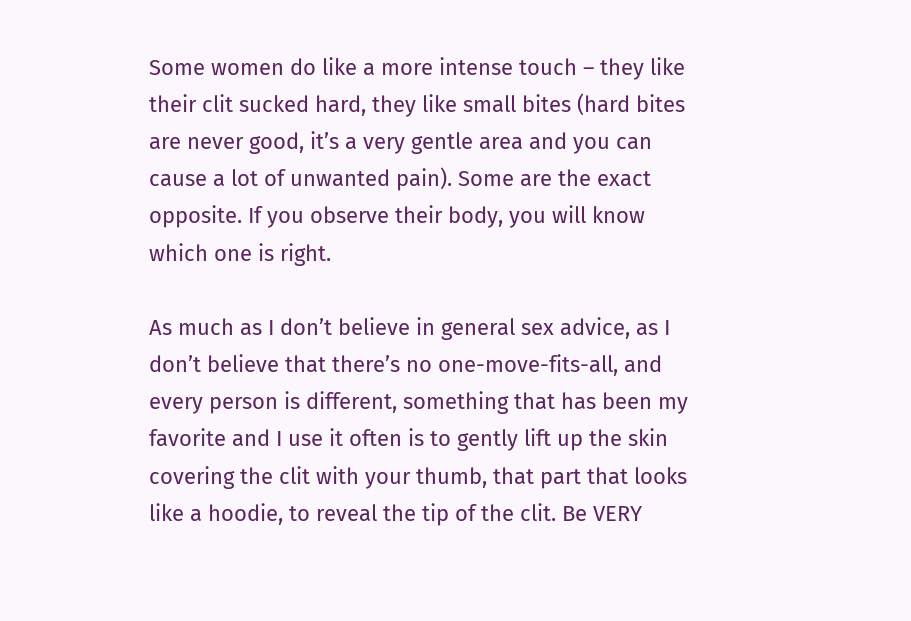Some women do like a more intense touch – they like their clit sucked hard, they like small bites (hard bites are never good, it’s a very gentle area and you can cause a lot of unwanted pain). Some are the exact opposite. If you observe their body, you will know which one is right.

As much as I don’t believe in general sex advice, as I don’t believe that there’s no one-move-fits-all, and every person is different, something that has been my favorite and I use it often is to gently lift up the skin covering the clit with your thumb, that part that looks like a hoodie, to reveal the tip of the clit. Be VERY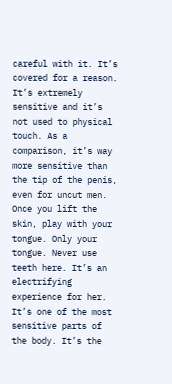careful with it. It’s covered for a reason. It’s extremely sensitive and it’s not used to physical touch. As a comparison, it’s way more sensitive than the tip of the penis, even for uncut men. Once you lift the skin, play with your tongue. Only your tongue. Never use teeth here. It’s an electrifying experience for her. It’s one of the most sensitive parts of the body. It’s the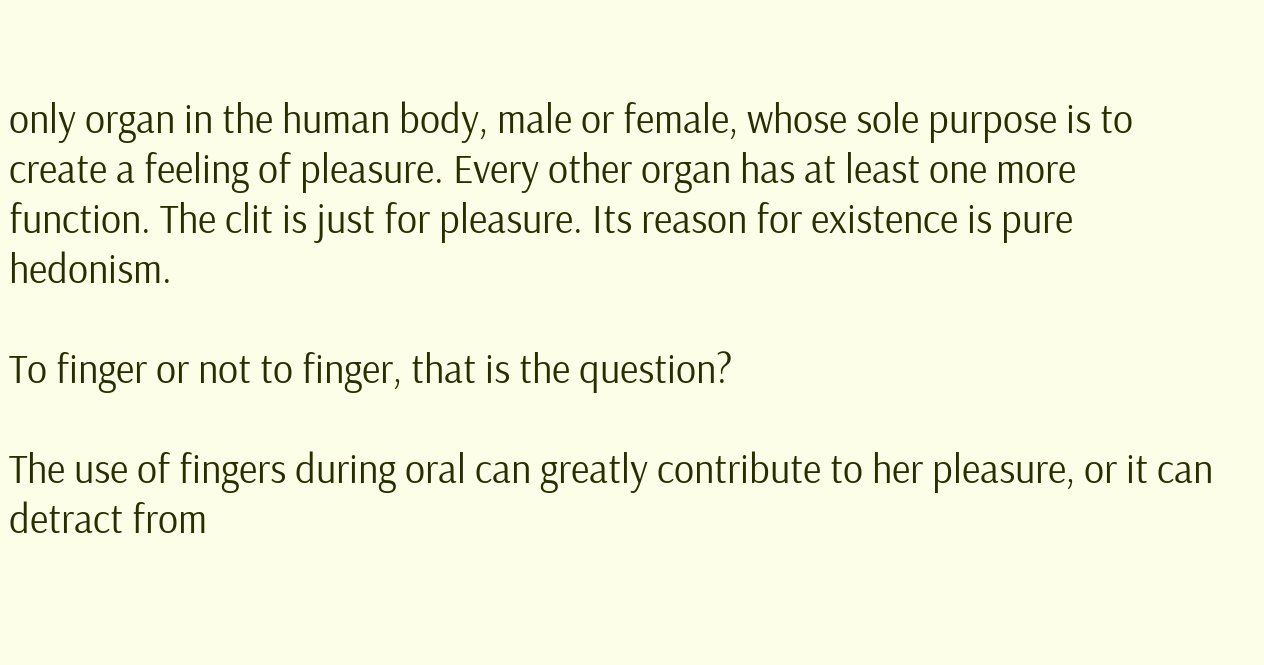only organ in the human body, male or female, whose sole purpose is to create a feeling of pleasure. Every other organ has at least one more function. The clit is just for pleasure. Its reason for existence is pure hedonism.

To finger or not to finger, that is the question?

The use of fingers during oral can greatly contribute to her pleasure, or it can detract from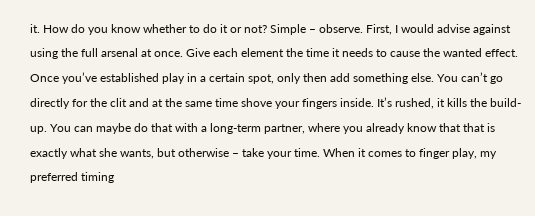it. How do you know whether to do it or not? Simple – observe. First, I would advise against using the full arsenal at once. Give each element the time it needs to cause the wanted effect. Once you’ve established play in a certain spot, only then add something else. You can’t go directly for the clit and at the same time shove your fingers inside. It’s rushed, it kills the build-up. You can maybe do that with a long-term partner, where you already know that that is exactly what she wants, but otherwise – take your time. When it comes to finger play, my preferred timing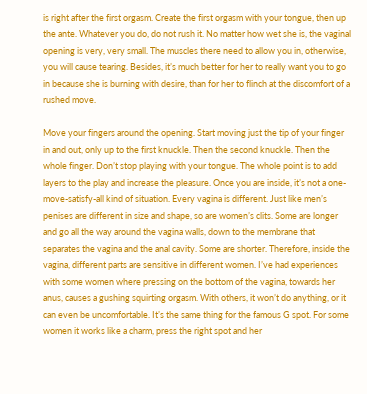is right after the first orgasm. Create the first orgasm with your tongue, then up the ante. Whatever you do, do not rush it. No matter how wet she is, the vaginal opening is very, very small. The muscles there need to allow you in, otherwise, you will cause tearing. Besides, it’s much better for her to really want you to go in because she is burning with desire, than for her to flinch at the discomfort of a rushed move.

Move your fingers around the opening. Start moving just the tip of your finger in and out, only up to the first knuckle. Then the second knuckle. Then the whole finger. Don’t stop playing with your tongue. The whole point is to add layers to the play and increase the pleasure. Once you are inside, it’s not a one-move-satisfy-all kind of situation. Every vagina is different. Just like men’s penises are different in size and shape, so are women’s clits. Some are longer and go all the way around the vagina walls, down to the membrane that separates the vagina and the anal cavity. Some are shorter. Therefore, inside the vagina, different parts are sensitive in different women. I’ve had experiences with some women where pressing on the bottom of the vagina, towards her anus, causes a gushing squirting orgasm. With others, it won’t do anything, or it can even be uncomfortable. It’s the same thing for the famous G spot. For some women it works like a charm, press the right spot and her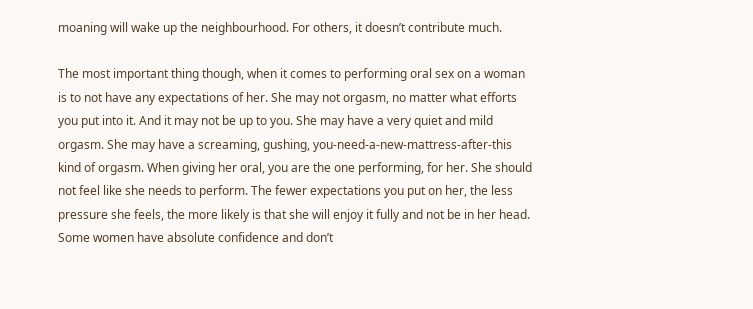moaning will wake up the neighbourhood. For others, it doesn’t contribute much.

The most important thing though, when it comes to performing oral sex on a woman is to not have any expectations of her. She may not orgasm, no matter what efforts you put into it. And it may not be up to you. She may have a very quiet and mild orgasm. She may have a screaming, gushing, you-need-a-new-mattress-after-this kind of orgasm. When giving her oral, you are the one performing, for her. She should not feel like she needs to perform. The fewer expectations you put on her, the less pressure she feels, the more likely is that she will enjoy it fully and not be in her head. Some women have absolute confidence and don’t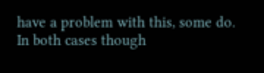have a problem with this, some do. In both cases though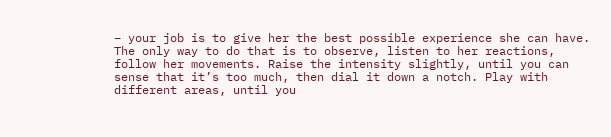– your job is to give her the best possible experience she can have. The only way to do that is to observe, listen to her reactions, follow her movements. Raise the intensity slightly, until you can sense that it’s too much, then dial it down a notch. Play with different areas, until you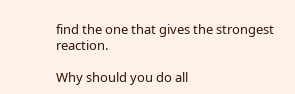find the one that gives the strongest reaction.

Why should you do all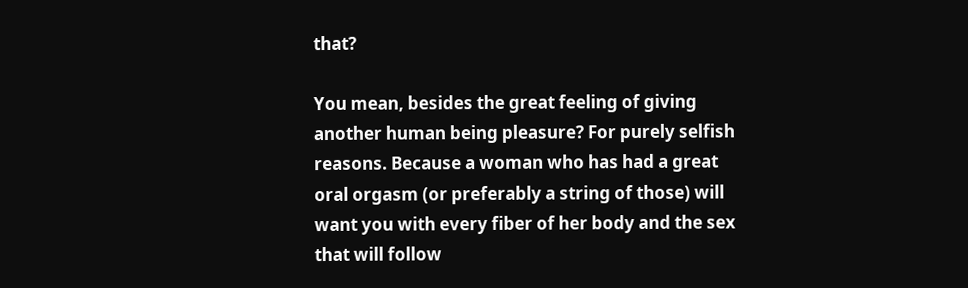that?

You mean, besides the great feeling of giving another human being pleasure? For purely selfish reasons. Because a woman who has had a great oral orgasm (or preferably a string of those) will want you with every fiber of her body and the sex that will follow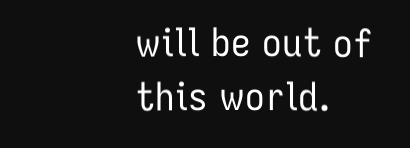will be out of this world.